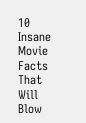10 Insane Movie Facts That Will Blow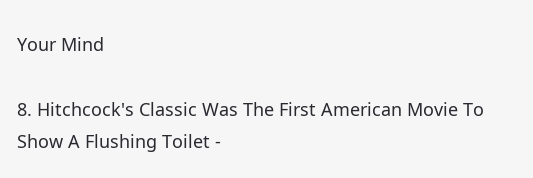Your Mind

8. Hitchcock's Classic Was The First American Movie To Show A Flushing Toilet -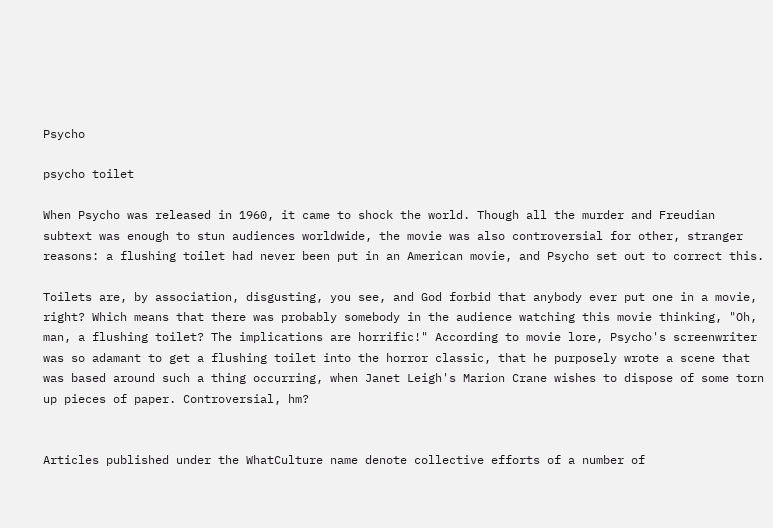Psycho

psycho toilet

When Psycho was released in 1960, it came to shock the world. Though all the murder and Freudian subtext was enough to stun audiences worldwide, the movie was also controversial for other, stranger reasons: a flushing toilet had never been put in an American movie, and Psycho set out to correct this.

Toilets are, by association, disgusting, you see, and God forbid that anybody ever put one in a movie, right? Which means that there was probably somebody in the audience watching this movie thinking, "Oh, man, a flushing toilet? The implications are horrific!" According to movie lore, Psycho's screenwriter was so adamant to get a flushing toilet into the horror classic, that he purposely wrote a scene that was based around such a thing occurring, when Janet Leigh's Marion Crane wishes to dispose of some torn up pieces of paper. Controversial, hm?


Articles published under the WhatCulture name denote collective efforts of a number of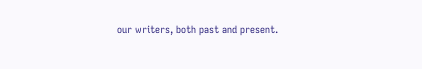our writers, both past and present.